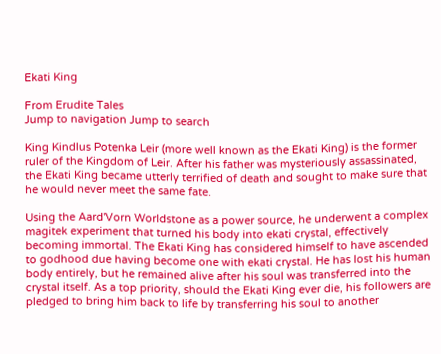Ekati King

From Erudite Tales
Jump to navigation Jump to search

King Kindlus Potenka Leir (more well known as the Ekati King) is the former ruler of the Kingdom of Leir. After his father was mysteriously assassinated, the Ekati King became utterly terrified of death and sought to make sure that he would never meet the same fate.

Using the Aard'Vorn Worldstone as a power source, he underwent a complex magitek experiment that turned his body into ekati crystal, effectively becoming immortal. The Ekati King has considered himself to have ascended to godhood due having become one with ekati crystal. He has lost his human body entirely, but he remained alive after his soul was transferred into the crystal itself. As a top priority, should the Ekati King ever die, his followers are pledged to bring him back to life by transferring his soul to another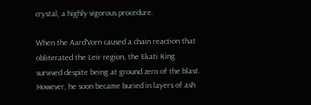crystal, a highly vigorous procedure.

When the Aard'Vorn caused a chain reaction that obliterated the Leir region, the Ekati King survived despite being at ground zero of the blast. However, he soon became buried in layers of ash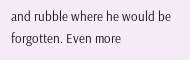and rubble where he would be forgotten. Even more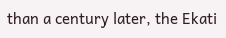than a century later, the Ekati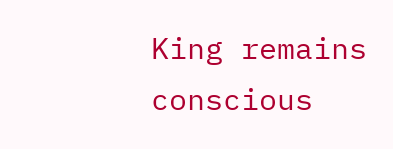King remains conscious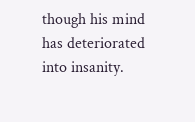though his mind has deteriorated into insanity.